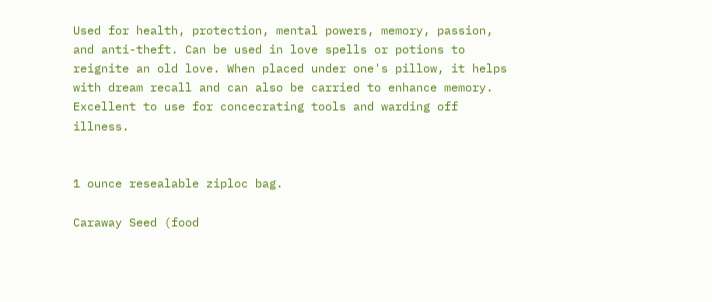Used for health, protection, mental powers, memory, passion, and anti-theft. Can be used in love spells or potions to reignite an old love. When placed under one's pillow, it helps with dream recall and can also be carried to enhance memory. Excellent to use for concecrating tools and warding off illness.


1 ounce resealable ziploc bag.

Caraway Seed (food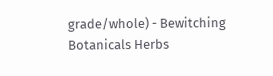grade/whole) - Bewitching Botanicals Herbs